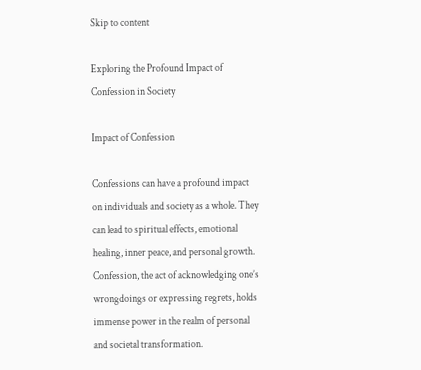Skip to content

Exploring the Profound Impact of Confession in Society

Impact of Confession

Confessions can have a profound impact on individuals and society as a whole. They can lead to spiritual effects, emotional healing, inner peace, and personal growth. Confession, the act of acknowledging one’s wrongdoings or expressing regrets, holds immense power in the realm of personal and societal transformation.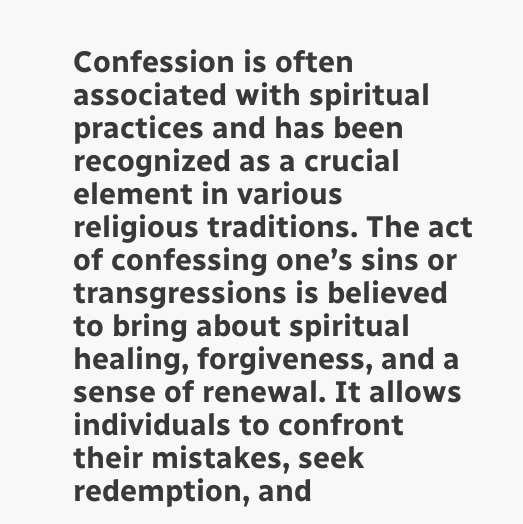Confession is often associated with spiritual practices and has been recognized as a crucial element in various religious traditions. The act of confessing one’s sins or transgressions is believed to bring about spiritual healing, forgiveness, and a sense of renewal. It allows individuals to confront their mistakes, seek redemption, and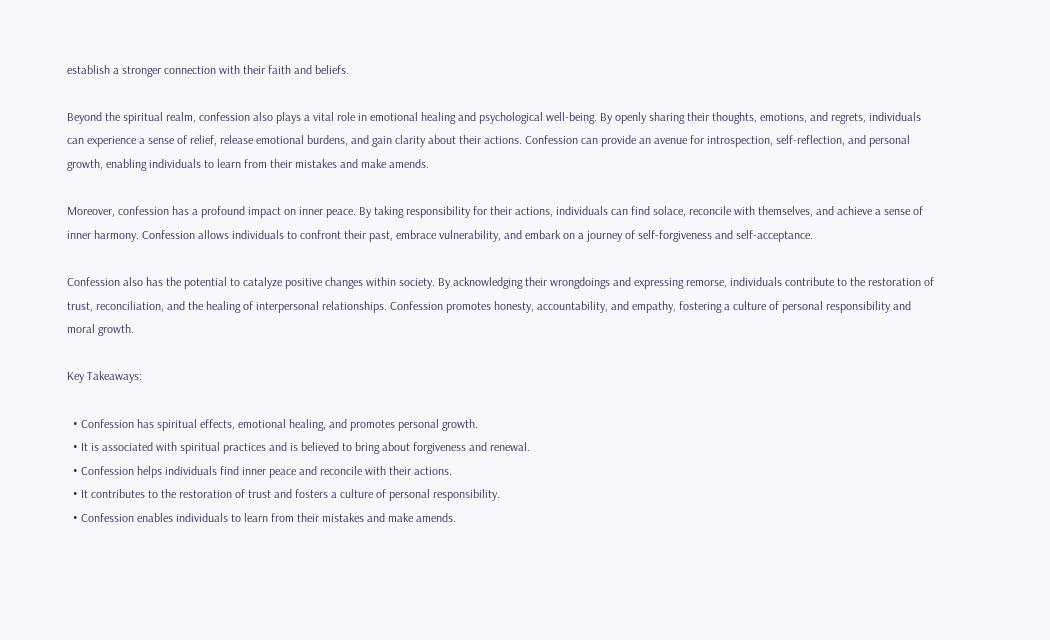establish a stronger connection with their faith and beliefs.

Beyond the spiritual realm, confession also plays a vital role in emotional healing and psychological well-being. By openly sharing their thoughts, emotions, and regrets, individuals can experience a sense of relief, release emotional burdens, and gain clarity about their actions. Confession can provide an avenue for introspection, self-reflection, and personal growth, enabling individuals to learn from their mistakes and make amends.

Moreover, confession has a profound impact on inner peace. By taking responsibility for their actions, individuals can find solace, reconcile with themselves, and achieve a sense of inner harmony. Confession allows individuals to confront their past, embrace vulnerability, and embark on a journey of self-forgiveness and self-acceptance.

Confession also has the potential to catalyze positive changes within society. By acknowledging their wrongdoings and expressing remorse, individuals contribute to the restoration of trust, reconciliation, and the healing of interpersonal relationships. Confession promotes honesty, accountability, and empathy, fostering a culture of personal responsibility and moral growth.

Key Takeaways:

  • Confession has spiritual effects, emotional healing, and promotes personal growth.
  • It is associated with spiritual practices and is believed to bring about forgiveness and renewal.
  • Confession helps individuals find inner peace and reconcile with their actions.
  • It contributes to the restoration of trust and fosters a culture of personal responsibility.
  • Confession enables individuals to learn from their mistakes and make amends.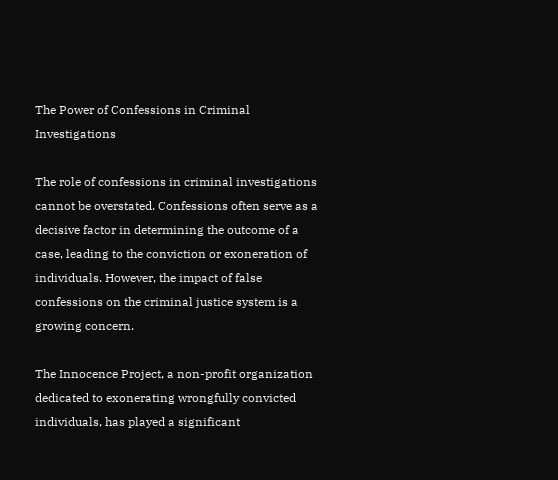The Power of Confessions in Criminal Investigations

The role of confessions in criminal investigations cannot be overstated. Confessions often serve as a decisive factor in determining the outcome of a case, leading to the conviction or exoneration of individuals. However, the impact of false confessions on the criminal justice system is a growing concern.

The Innocence Project, a non-profit organization dedicated to exonerating wrongfully convicted individuals, has played a significant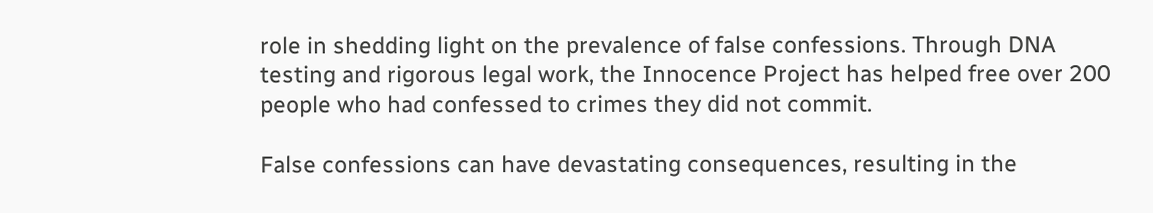role in shedding light on the prevalence of false confessions. Through DNA testing and rigorous legal work, the Innocence Project has helped free over 200 people who had confessed to crimes they did not commit.

False confessions can have devastating consequences, resulting in the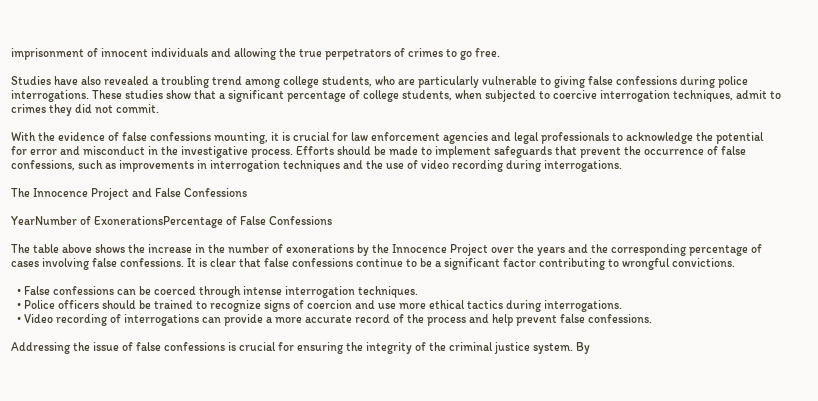imprisonment of innocent individuals and allowing the true perpetrators of crimes to go free.

Studies have also revealed a troubling trend among college students, who are particularly vulnerable to giving false confessions during police interrogations. These studies show that a significant percentage of college students, when subjected to coercive interrogation techniques, admit to crimes they did not commit.

With the evidence of false confessions mounting, it is crucial for law enforcement agencies and legal professionals to acknowledge the potential for error and misconduct in the investigative process. Efforts should be made to implement safeguards that prevent the occurrence of false confessions, such as improvements in interrogation techniques and the use of video recording during interrogations.

The Innocence Project and False Confessions

YearNumber of ExonerationsPercentage of False Confessions

The table above shows the increase in the number of exonerations by the Innocence Project over the years and the corresponding percentage of cases involving false confessions. It is clear that false confessions continue to be a significant factor contributing to wrongful convictions.

  • False confessions can be coerced through intense interrogation techniques.
  • Police officers should be trained to recognize signs of coercion and use more ethical tactics during interrogations.
  • Video recording of interrogations can provide a more accurate record of the process and help prevent false confessions.

Addressing the issue of false confessions is crucial for ensuring the integrity of the criminal justice system. By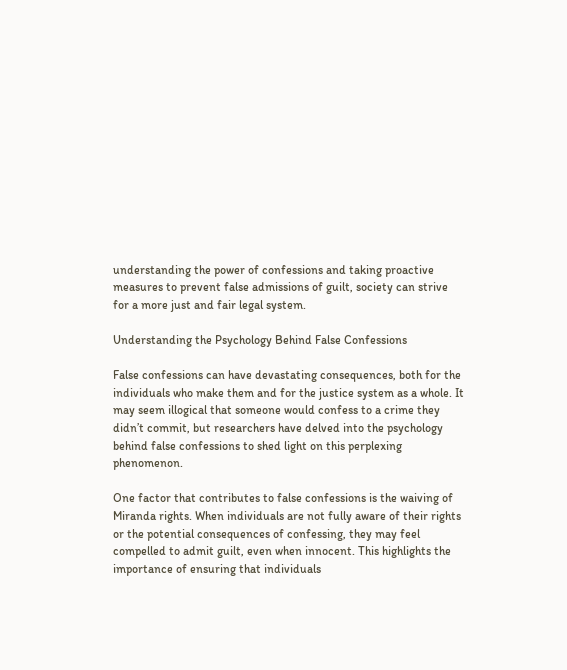understanding the power of confessions and taking proactive measures to prevent false admissions of guilt, society can strive for a more just and fair legal system.

Understanding the Psychology Behind False Confessions

False confessions can have devastating consequences, both for the individuals who make them and for the justice system as a whole. It may seem illogical that someone would confess to a crime they didn’t commit, but researchers have delved into the psychology behind false confessions to shed light on this perplexing phenomenon.

One factor that contributes to false confessions is the waiving of Miranda rights. When individuals are not fully aware of their rights or the potential consequences of confessing, they may feel compelled to admit guilt, even when innocent. This highlights the importance of ensuring that individuals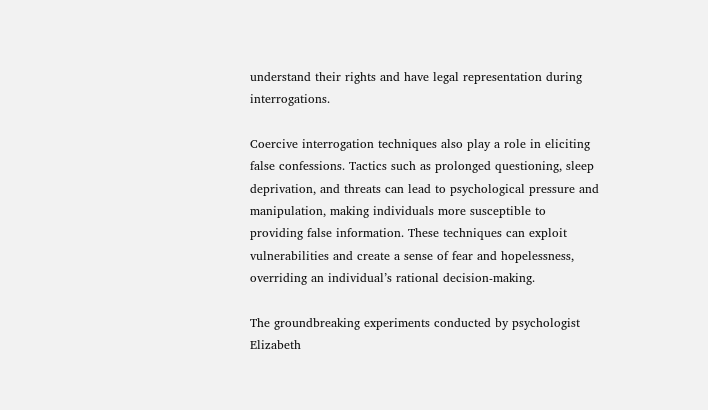understand their rights and have legal representation during interrogations.

Coercive interrogation techniques also play a role in eliciting false confessions. Tactics such as prolonged questioning, sleep deprivation, and threats can lead to psychological pressure and manipulation, making individuals more susceptible to providing false information. These techniques can exploit vulnerabilities and create a sense of fear and hopelessness, overriding an individual’s rational decision-making.

The groundbreaking experiments conducted by psychologist Elizabeth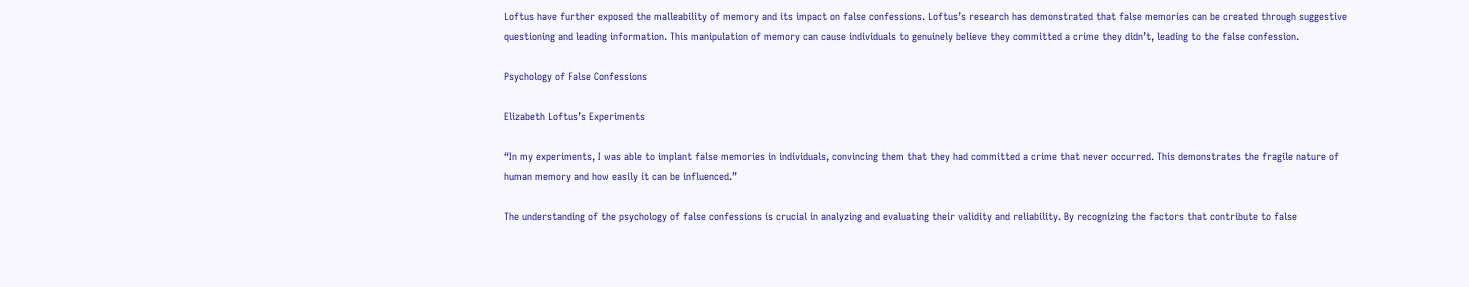Loftus have further exposed the malleability of memory and its impact on false confessions. Loftus’s research has demonstrated that false memories can be created through suggestive questioning and leading information. This manipulation of memory can cause individuals to genuinely believe they committed a crime they didn’t, leading to the false confession.

Psychology of False Confessions

Elizabeth Loftus’s Experiments

“In my experiments, I was able to implant false memories in individuals, convincing them that they had committed a crime that never occurred. This demonstrates the fragile nature of human memory and how easily it can be influenced.”

The understanding of the psychology of false confessions is crucial in analyzing and evaluating their validity and reliability. By recognizing the factors that contribute to false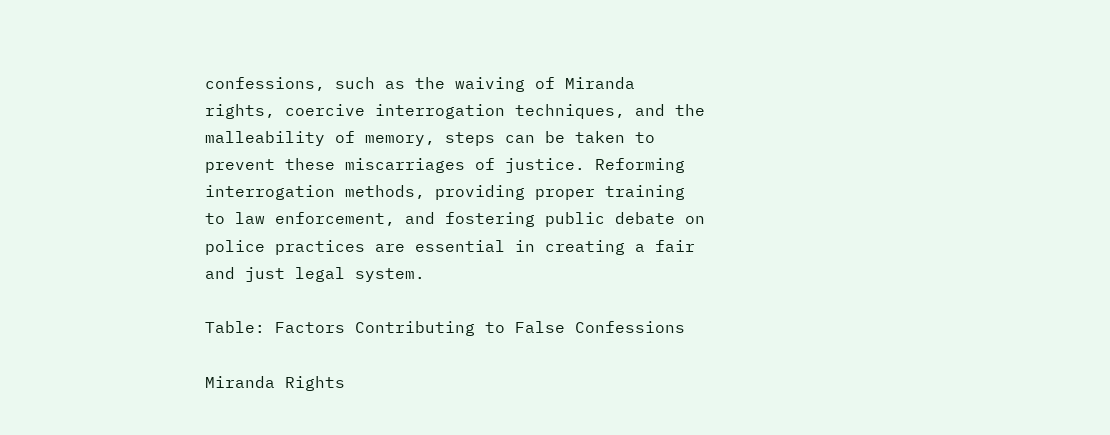confessions, such as the waiving of Miranda rights, coercive interrogation techniques, and the malleability of memory, steps can be taken to prevent these miscarriages of justice. Reforming interrogation methods, providing proper training to law enforcement, and fostering public debate on police practices are essential in creating a fair and just legal system.

Table: Factors Contributing to False Confessions

Miranda Rights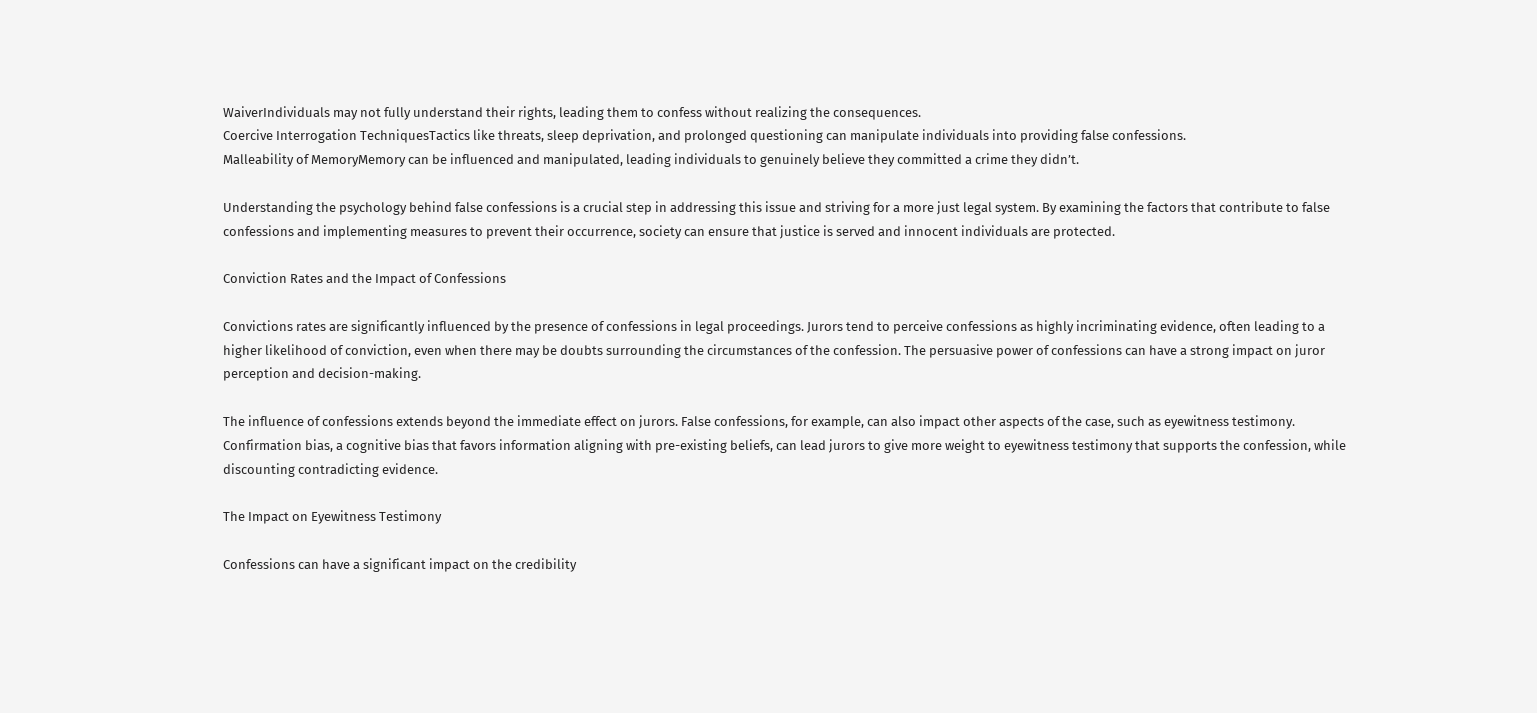WaiverIndividuals may not fully understand their rights, leading them to confess without realizing the consequences.
Coercive Interrogation TechniquesTactics like threats, sleep deprivation, and prolonged questioning can manipulate individuals into providing false confessions.
Malleability of MemoryMemory can be influenced and manipulated, leading individuals to genuinely believe they committed a crime they didn’t.

Understanding the psychology behind false confessions is a crucial step in addressing this issue and striving for a more just legal system. By examining the factors that contribute to false confessions and implementing measures to prevent their occurrence, society can ensure that justice is served and innocent individuals are protected.

Conviction Rates and the Impact of Confessions

Convictions rates are significantly influenced by the presence of confessions in legal proceedings. Jurors tend to perceive confessions as highly incriminating evidence, often leading to a higher likelihood of conviction, even when there may be doubts surrounding the circumstances of the confession. The persuasive power of confessions can have a strong impact on juror perception and decision-making.

The influence of confessions extends beyond the immediate effect on jurors. False confessions, for example, can also impact other aspects of the case, such as eyewitness testimony. Confirmation bias, a cognitive bias that favors information aligning with pre-existing beliefs, can lead jurors to give more weight to eyewitness testimony that supports the confession, while discounting contradicting evidence.

The Impact on Eyewitness Testimony

Confessions can have a significant impact on the credibility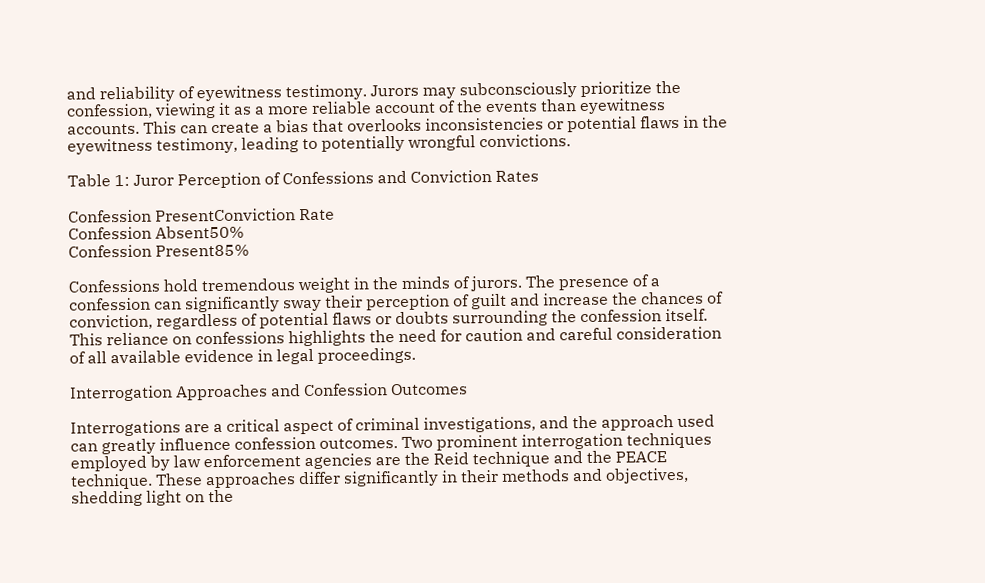and reliability of eyewitness testimony. Jurors may subconsciously prioritize the confession, viewing it as a more reliable account of the events than eyewitness accounts. This can create a bias that overlooks inconsistencies or potential flaws in the eyewitness testimony, leading to potentially wrongful convictions.

Table 1: Juror Perception of Confessions and Conviction Rates

Confession PresentConviction Rate
Confession Absent50%
Confession Present85%

Confessions hold tremendous weight in the minds of jurors. The presence of a confession can significantly sway their perception of guilt and increase the chances of conviction, regardless of potential flaws or doubts surrounding the confession itself. This reliance on confessions highlights the need for caution and careful consideration of all available evidence in legal proceedings.

Interrogation Approaches and Confession Outcomes

Interrogations are a critical aspect of criminal investigations, and the approach used can greatly influence confession outcomes. Two prominent interrogation techniques employed by law enforcement agencies are the Reid technique and the PEACE technique. These approaches differ significantly in their methods and objectives, shedding light on the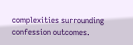complexities surrounding confession outcomes.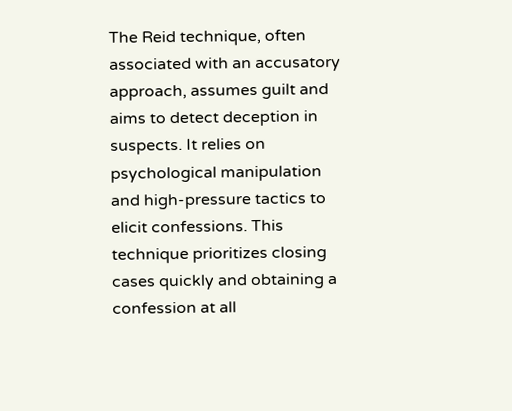The Reid technique, often associated with an accusatory approach, assumes guilt and aims to detect deception in suspects. It relies on psychological manipulation and high-pressure tactics to elicit confessions. This technique prioritizes closing cases quickly and obtaining a confession at all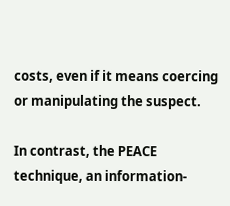costs, even if it means coercing or manipulating the suspect.

In contrast, the PEACE technique, an information-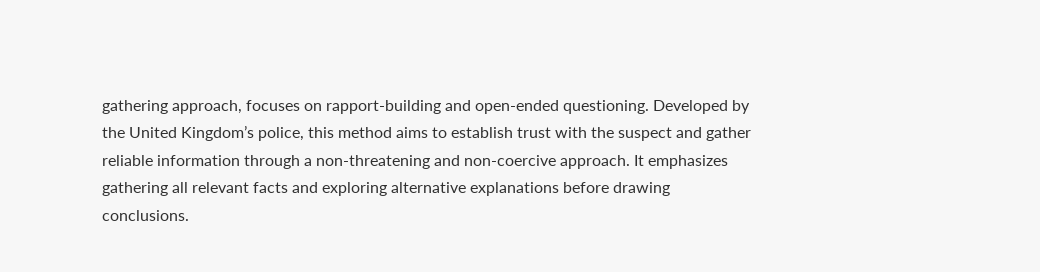gathering approach, focuses on rapport-building and open-ended questioning. Developed by the United Kingdom’s police, this method aims to establish trust with the suspect and gather reliable information through a non-threatening and non-coercive approach. It emphasizes gathering all relevant facts and exploring alternative explanations before drawing conclusions.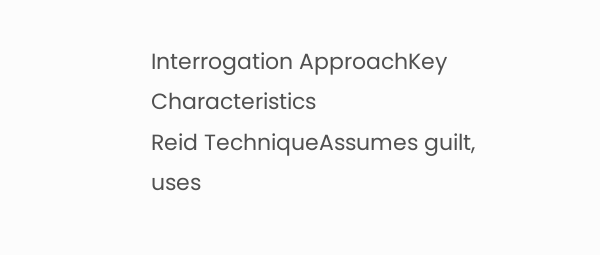Interrogation ApproachKey Characteristics
Reid TechniqueAssumes guilt, uses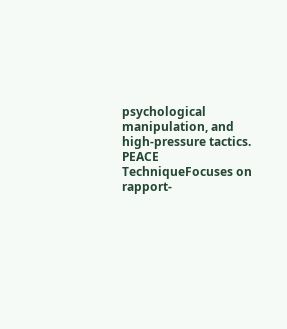psychological manipulation, and high-pressure tactics.
PEACE TechniqueFocuses on rapport-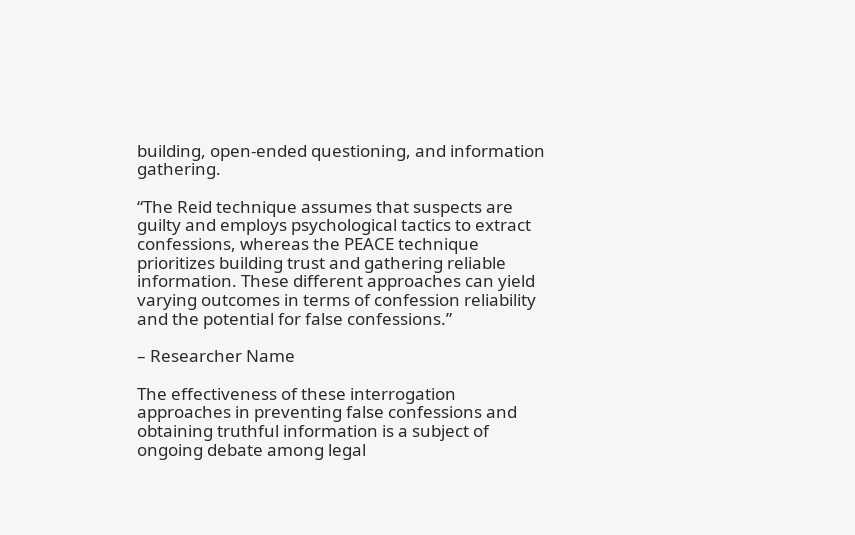building, open-ended questioning, and information gathering.

“The Reid technique assumes that suspects are guilty and employs psychological tactics to extract confessions, whereas the PEACE technique prioritizes building trust and gathering reliable information. These different approaches can yield varying outcomes in terms of confession reliability and the potential for false confessions.”

– Researcher Name

The effectiveness of these interrogation approaches in preventing false confessions and obtaining truthful information is a subject of ongoing debate among legal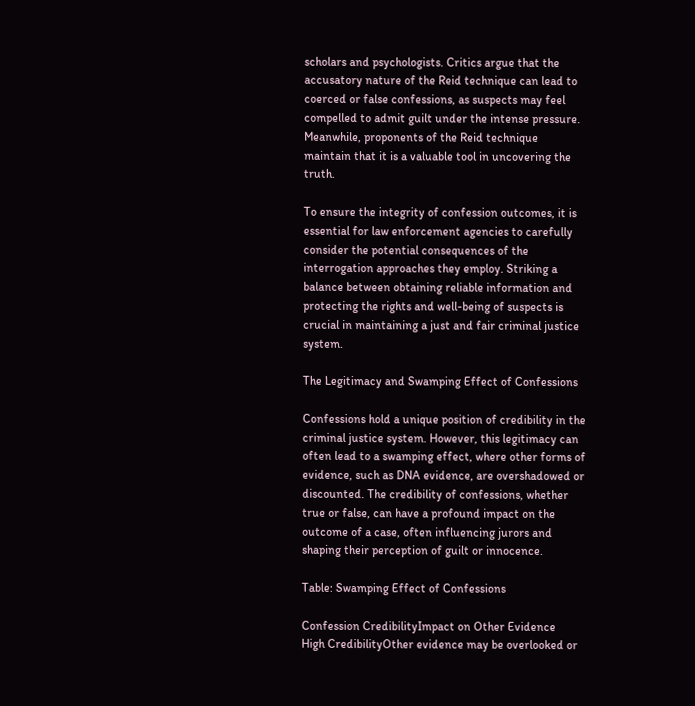scholars and psychologists. Critics argue that the accusatory nature of the Reid technique can lead to coerced or false confessions, as suspects may feel compelled to admit guilt under the intense pressure. Meanwhile, proponents of the Reid technique maintain that it is a valuable tool in uncovering the truth.

To ensure the integrity of confession outcomes, it is essential for law enforcement agencies to carefully consider the potential consequences of the interrogation approaches they employ. Striking a balance between obtaining reliable information and protecting the rights and well-being of suspects is crucial in maintaining a just and fair criminal justice system.

The Legitimacy and Swamping Effect of Confessions

Confessions hold a unique position of credibility in the criminal justice system. However, this legitimacy can often lead to a swamping effect, where other forms of evidence, such as DNA evidence, are overshadowed or discounted. The credibility of confessions, whether true or false, can have a profound impact on the outcome of a case, often influencing jurors and shaping their perception of guilt or innocence.

Table: Swamping Effect of Confessions

Confession CredibilityImpact on Other Evidence
High CredibilityOther evidence may be overlooked or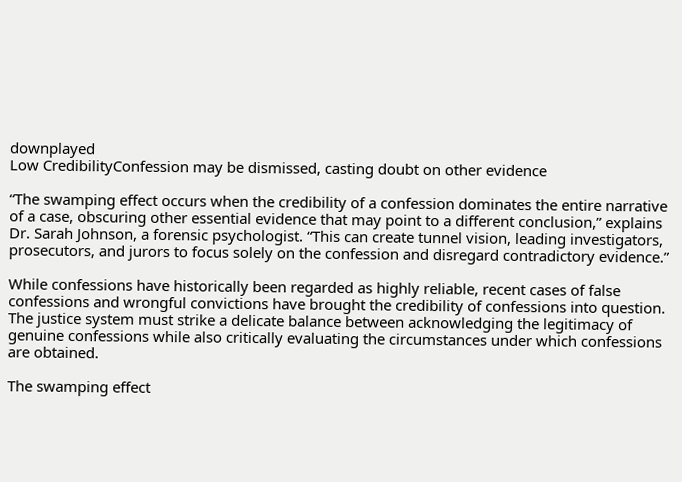downplayed
Low CredibilityConfession may be dismissed, casting doubt on other evidence

“The swamping effect occurs when the credibility of a confession dominates the entire narrative of a case, obscuring other essential evidence that may point to a different conclusion,” explains Dr. Sarah Johnson, a forensic psychologist. “This can create tunnel vision, leading investigators, prosecutors, and jurors to focus solely on the confession and disregard contradictory evidence.”

While confessions have historically been regarded as highly reliable, recent cases of false confessions and wrongful convictions have brought the credibility of confessions into question. The justice system must strike a delicate balance between acknowledging the legitimacy of genuine confessions while also critically evaluating the circumstances under which confessions are obtained.

The swamping effect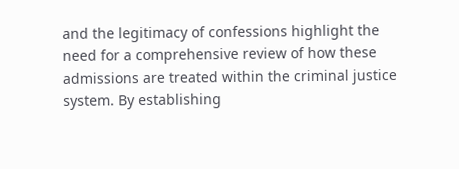and the legitimacy of confessions highlight the need for a comprehensive review of how these admissions are treated within the criminal justice system. By establishing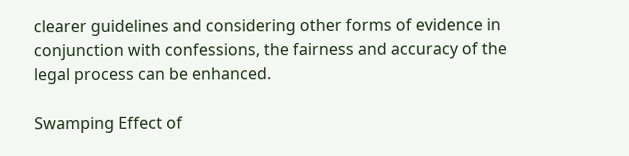clearer guidelines and considering other forms of evidence in conjunction with confessions, the fairness and accuracy of the legal process can be enhanced.

Swamping Effect of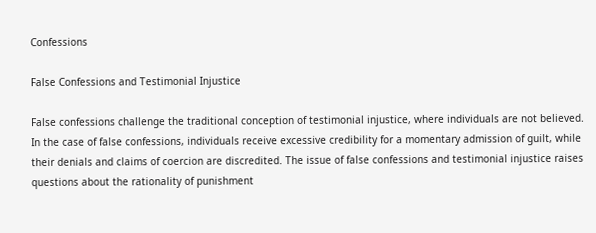Confessions

False Confessions and Testimonial Injustice

False confessions challenge the traditional conception of testimonial injustice, where individuals are not believed. In the case of false confessions, individuals receive excessive credibility for a momentary admission of guilt, while their denials and claims of coercion are discredited. The issue of false confessions and testimonial injustice raises questions about the rationality of punishment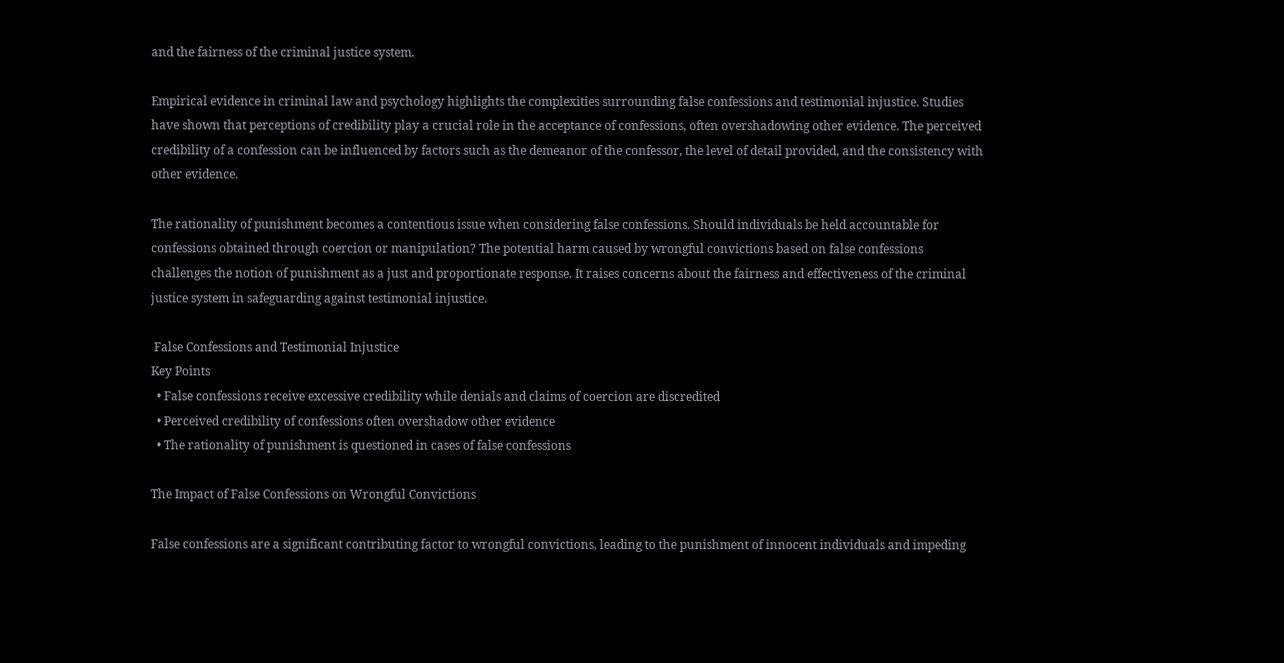and the fairness of the criminal justice system.

Empirical evidence in criminal law and psychology highlights the complexities surrounding false confessions and testimonial injustice. Studies have shown that perceptions of credibility play a crucial role in the acceptance of confessions, often overshadowing other evidence. The perceived credibility of a confession can be influenced by factors such as the demeanor of the confessor, the level of detail provided, and the consistency with other evidence.

The rationality of punishment becomes a contentious issue when considering false confessions. Should individuals be held accountable for confessions obtained through coercion or manipulation? The potential harm caused by wrongful convictions based on false confessions challenges the notion of punishment as a just and proportionate response. It raises concerns about the fairness and effectiveness of the criminal justice system in safeguarding against testimonial injustice.

 False Confessions and Testimonial Injustice
Key Points
  • False confessions receive excessive credibility while denials and claims of coercion are discredited
  • Perceived credibility of confessions often overshadow other evidence
  • The rationality of punishment is questioned in cases of false confessions

The Impact of False Confessions on Wrongful Convictions

False confessions are a significant contributing factor to wrongful convictions, leading to the punishment of innocent individuals and impeding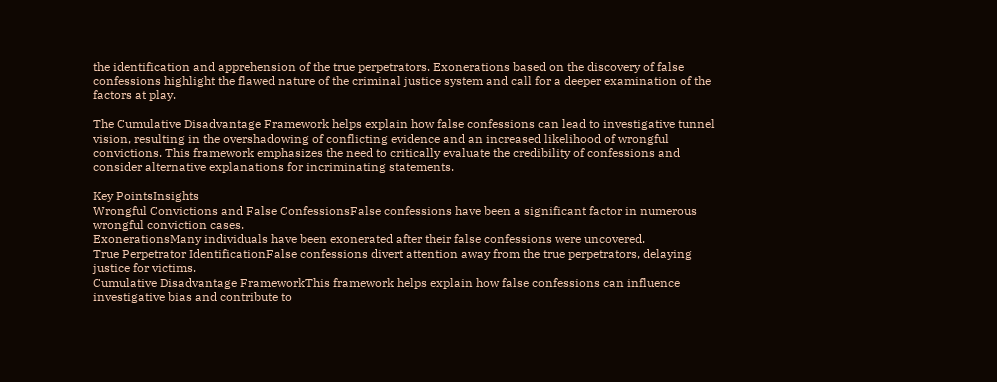the identification and apprehension of the true perpetrators. Exonerations based on the discovery of false confessions highlight the flawed nature of the criminal justice system and call for a deeper examination of the factors at play.

The Cumulative Disadvantage Framework helps explain how false confessions can lead to investigative tunnel vision, resulting in the overshadowing of conflicting evidence and an increased likelihood of wrongful convictions. This framework emphasizes the need to critically evaluate the credibility of confessions and consider alternative explanations for incriminating statements.

Key PointsInsights
Wrongful Convictions and False ConfessionsFalse confessions have been a significant factor in numerous wrongful conviction cases.
ExonerationsMany individuals have been exonerated after their false confessions were uncovered.
True Perpetrator IdentificationFalse confessions divert attention away from the true perpetrators, delaying justice for victims.
Cumulative Disadvantage FrameworkThis framework helps explain how false confessions can influence investigative bias and contribute to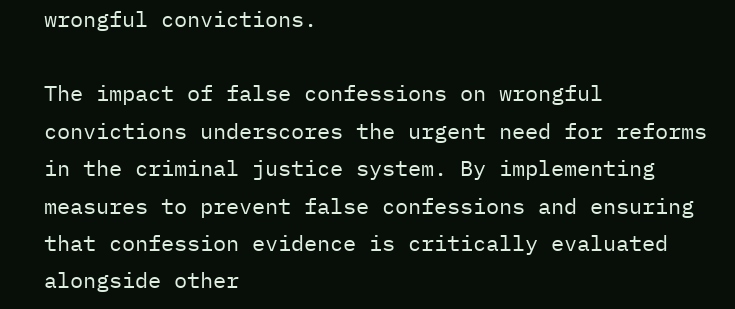wrongful convictions.

The impact of false confessions on wrongful convictions underscores the urgent need for reforms in the criminal justice system. By implementing measures to prevent false confessions and ensuring that confession evidence is critically evaluated alongside other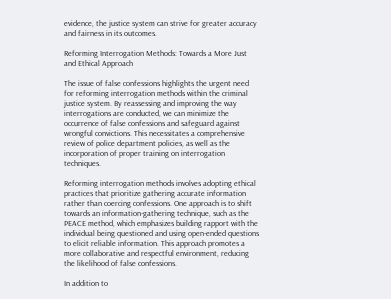evidence, the justice system can strive for greater accuracy and fairness in its outcomes.

Reforming Interrogation Methods: Towards a More Just and Ethical Approach

The issue of false confessions highlights the urgent need for reforming interrogation methods within the criminal justice system. By reassessing and improving the way interrogations are conducted, we can minimize the occurrence of false confessions and safeguard against wrongful convictions. This necessitates a comprehensive review of police department policies, as well as the incorporation of proper training on interrogation techniques.

Reforming interrogation methods involves adopting ethical practices that prioritize gathering accurate information rather than coercing confessions. One approach is to shift towards an information-gathering technique, such as the PEACE method, which emphasizes building rapport with the individual being questioned and using open-ended questions to elicit reliable information. This approach promotes a more collaborative and respectful environment, reducing the likelihood of false confessions.

In addition to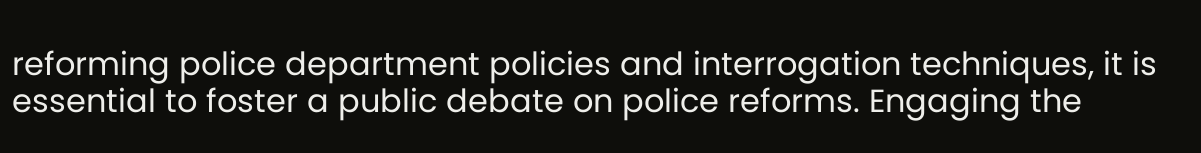reforming police department policies and interrogation techniques, it is essential to foster a public debate on police reforms. Engaging the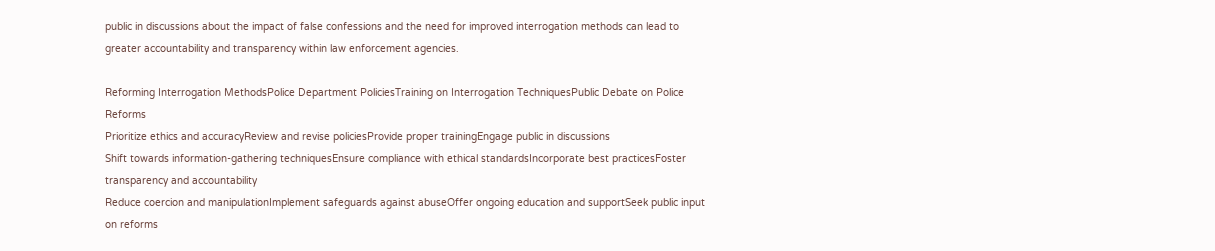public in discussions about the impact of false confessions and the need for improved interrogation methods can lead to greater accountability and transparency within law enforcement agencies.

Reforming Interrogation MethodsPolice Department PoliciesTraining on Interrogation TechniquesPublic Debate on Police Reforms
Prioritize ethics and accuracyReview and revise policiesProvide proper trainingEngage public in discussions
Shift towards information-gathering techniquesEnsure compliance with ethical standardsIncorporate best practicesFoster transparency and accountability
Reduce coercion and manipulationImplement safeguards against abuseOffer ongoing education and supportSeek public input on reforms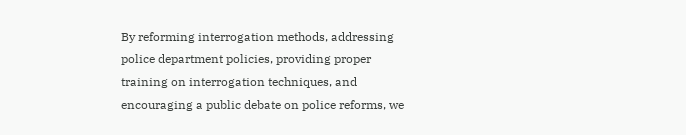By reforming interrogation methods, addressing police department policies, providing proper training on interrogation techniques, and encouraging a public debate on police reforms, we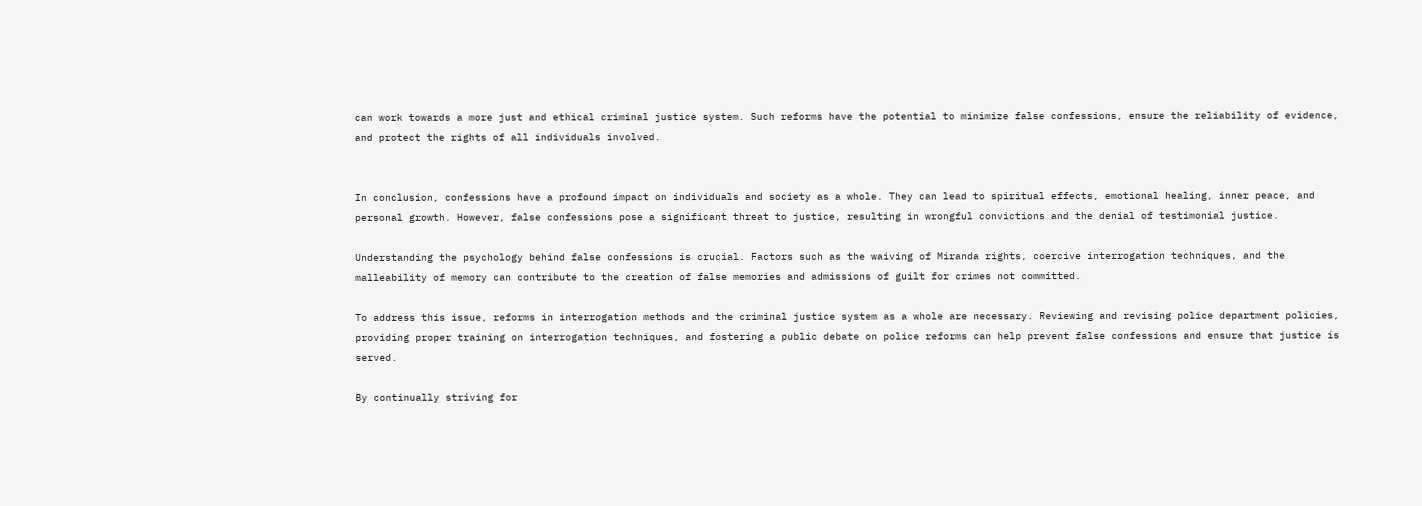can work towards a more just and ethical criminal justice system. Such reforms have the potential to minimize false confessions, ensure the reliability of evidence, and protect the rights of all individuals involved.


In conclusion, confessions have a profound impact on individuals and society as a whole. They can lead to spiritual effects, emotional healing, inner peace, and personal growth. However, false confessions pose a significant threat to justice, resulting in wrongful convictions and the denial of testimonial justice.

Understanding the psychology behind false confessions is crucial. Factors such as the waiving of Miranda rights, coercive interrogation techniques, and the malleability of memory can contribute to the creation of false memories and admissions of guilt for crimes not committed.

To address this issue, reforms in interrogation methods and the criminal justice system as a whole are necessary. Reviewing and revising police department policies, providing proper training on interrogation techniques, and fostering a public debate on police reforms can help prevent false confessions and ensure that justice is served.

By continually striving for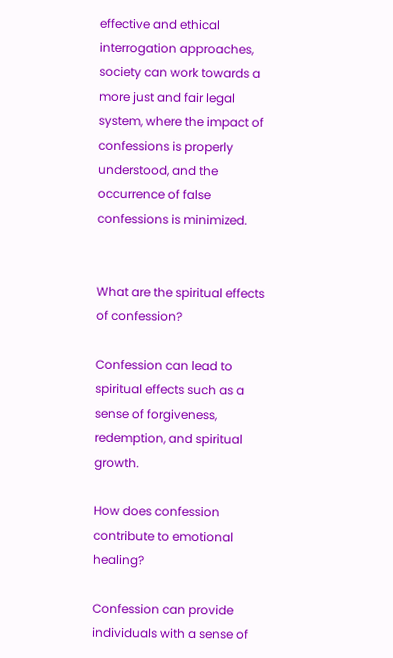effective and ethical interrogation approaches, society can work towards a more just and fair legal system, where the impact of confessions is properly understood, and the occurrence of false confessions is minimized.


What are the spiritual effects of confession?

Confession can lead to spiritual effects such as a sense of forgiveness, redemption, and spiritual growth.

How does confession contribute to emotional healing?

Confession can provide individuals with a sense of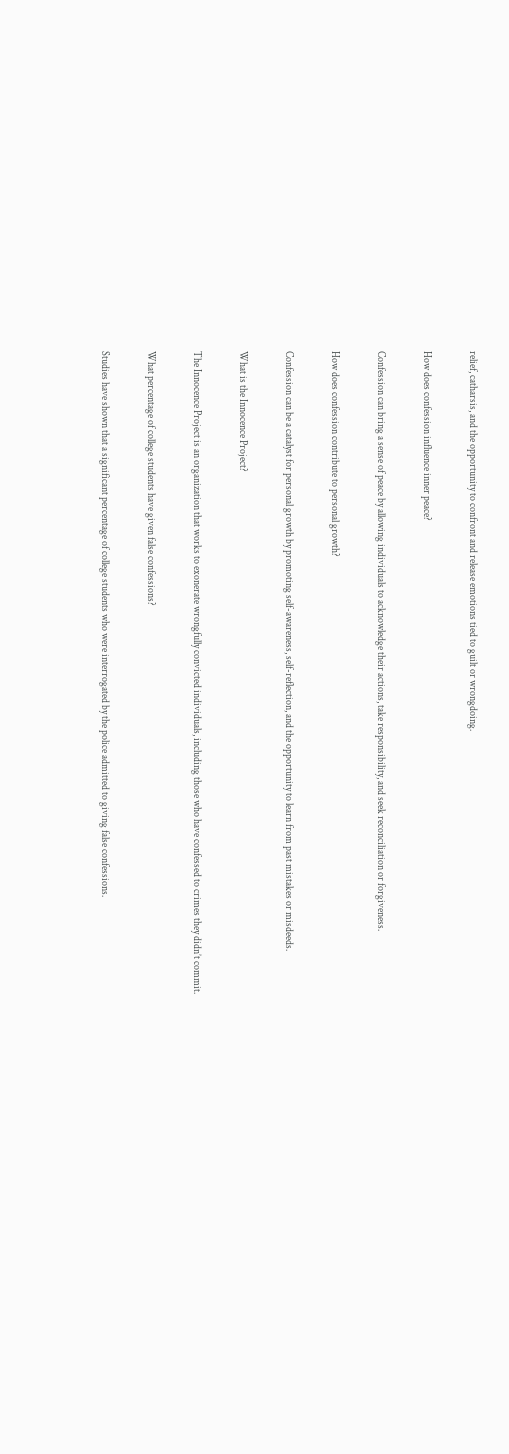relief, catharsis, and the opportunity to confront and release emotions tied to guilt or wrongdoing.

How does confession influence inner peace?

Confession can bring a sense of peace by allowing individuals to acknowledge their actions, take responsibility, and seek reconciliation or forgiveness.

How does confession contribute to personal growth?

Confession can be a catalyst for personal growth by promoting self-awareness, self-reflection, and the opportunity to learn from past mistakes or misdeeds.

What is the Innocence Project?

The Innocence Project is an organization that works to exonerate wrongfully convicted individuals, including those who have confessed to crimes they didn’t commit.

What percentage of college students have given false confessions?

Studies have shown that a significant percentage of college students who were interrogated by the police admitted to giving false confessions.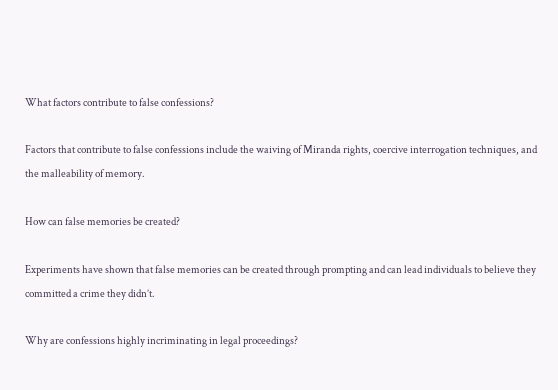What factors contribute to false confessions?

Factors that contribute to false confessions include the waiving of Miranda rights, coercive interrogation techniques, and the malleability of memory.

How can false memories be created?

Experiments have shown that false memories can be created through prompting and can lead individuals to believe they committed a crime they didn’t.

Why are confessions highly incriminating in legal proceedings?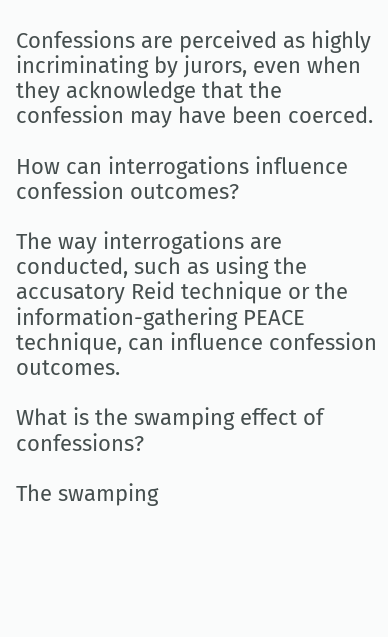Confessions are perceived as highly incriminating by jurors, even when they acknowledge that the confession may have been coerced.

How can interrogations influence confession outcomes?

The way interrogations are conducted, such as using the accusatory Reid technique or the information-gathering PEACE technique, can influence confession outcomes.

What is the swamping effect of confessions?

The swamping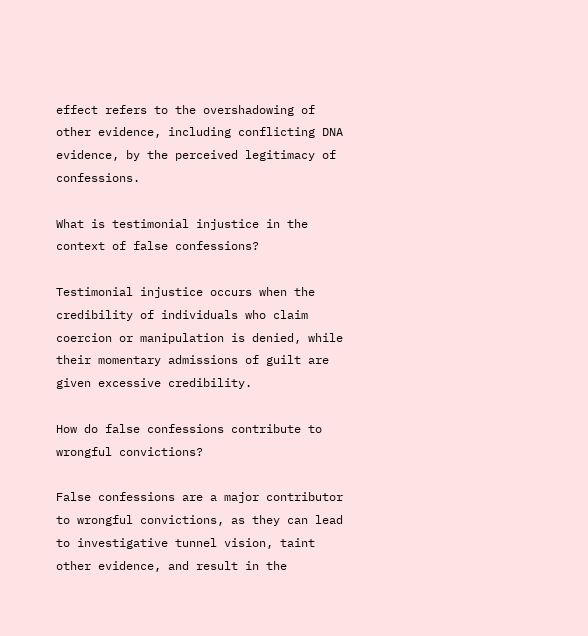effect refers to the overshadowing of other evidence, including conflicting DNA evidence, by the perceived legitimacy of confessions.

What is testimonial injustice in the context of false confessions?

Testimonial injustice occurs when the credibility of individuals who claim coercion or manipulation is denied, while their momentary admissions of guilt are given excessive credibility.

How do false confessions contribute to wrongful convictions?

False confessions are a major contributor to wrongful convictions, as they can lead to investigative tunnel vision, taint other evidence, and result in the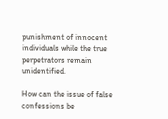punishment of innocent individuals while the true perpetrators remain unidentified.

How can the issue of false confessions be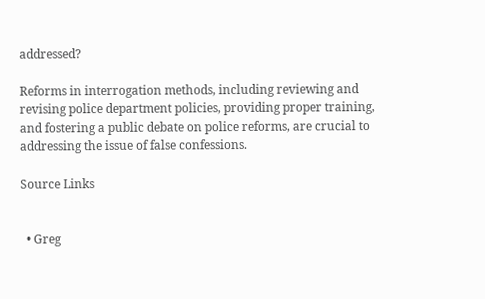addressed?

Reforms in interrogation methods, including reviewing and revising police department policies, providing proper training, and fostering a public debate on police reforms, are crucial to addressing the issue of false confessions.

Source Links


  • Greg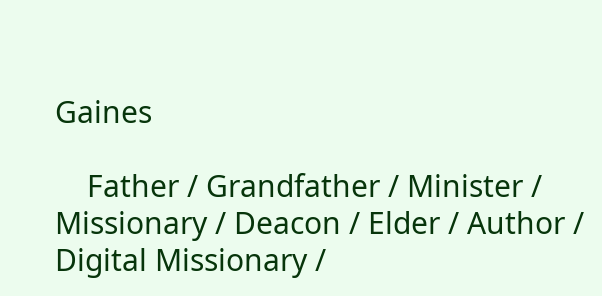Gaines

    Father / Grandfather / Minister / Missionary / Deacon / Elder / Author / Digital Missionary /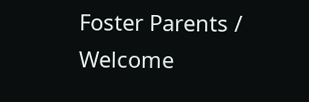Foster Parents / Welcome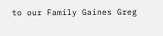to our Family Gaines Greg